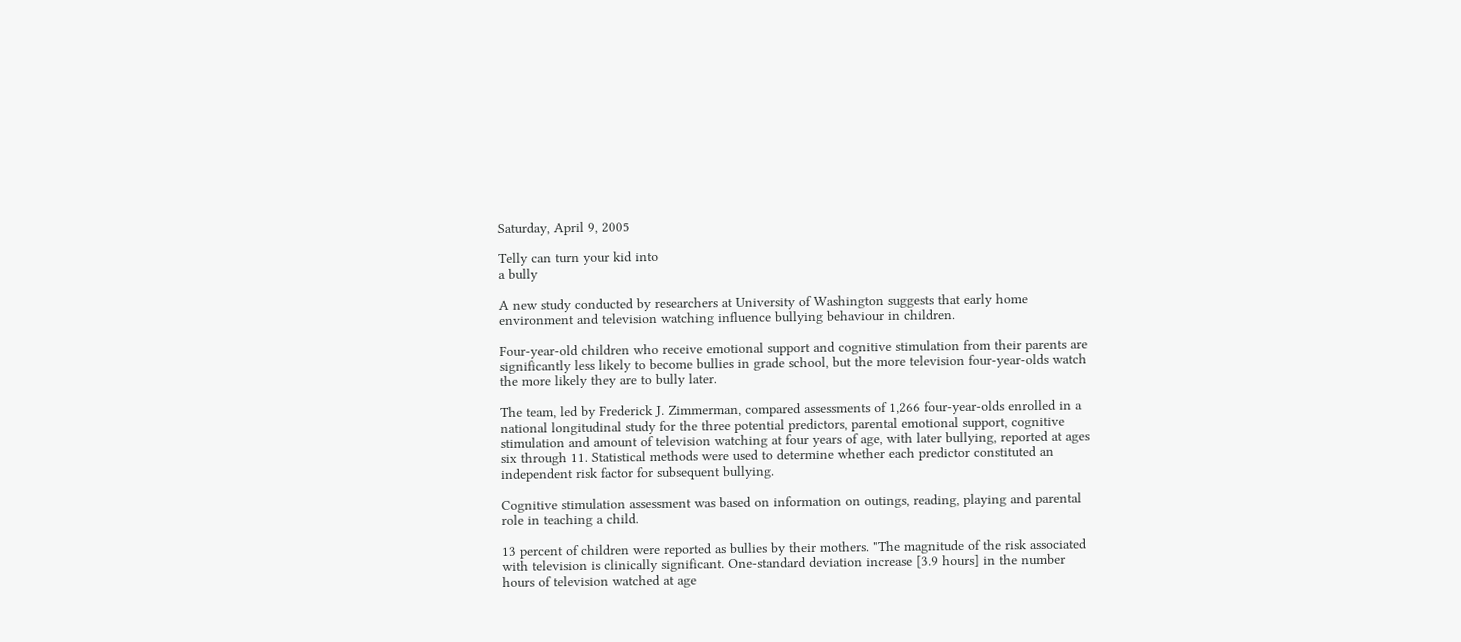Saturday, April 9, 2005

Telly can turn your kid into
a bully

A new study conducted by researchers at University of Washington suggests that early home environment and television watching influence bullying behaviour in children.

Four-year-old children who receive emotional support and cognitive stimulation from their parents are significantly less likely to become bullies in grade school, but the more television four-year-olds watch the more likely they are to bully later.

The team, led by Frederick J. Zimmerman, compared assessments of 1,266 four-year-olds enrolled in a national longitudinal study for the three potential predictors, parental emotional support, cognitive stimulation and amount of television watching at four years of age, with later bullying, reported at ages six through 11. Statistical methods were used to determine whether each predictor constituted an independent risk factor for subsequent bullying.

Cognitive stimulation assessment was based on information on outings, reading, playing and parental role in teaching a child.

13 percent of children were reported as bullies by their mothers. "The magnitude of the risk associated with television is clinically significant. One-standard deviation increase [3.9 hours] in the number hours of television watched at age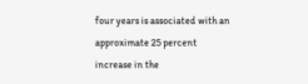four years is associated with an approximate 25 percent increase in the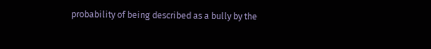probability of being described as a bully by the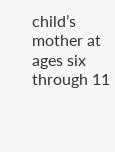child’s mother at ages six through 11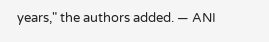years," the authors added. — ANI